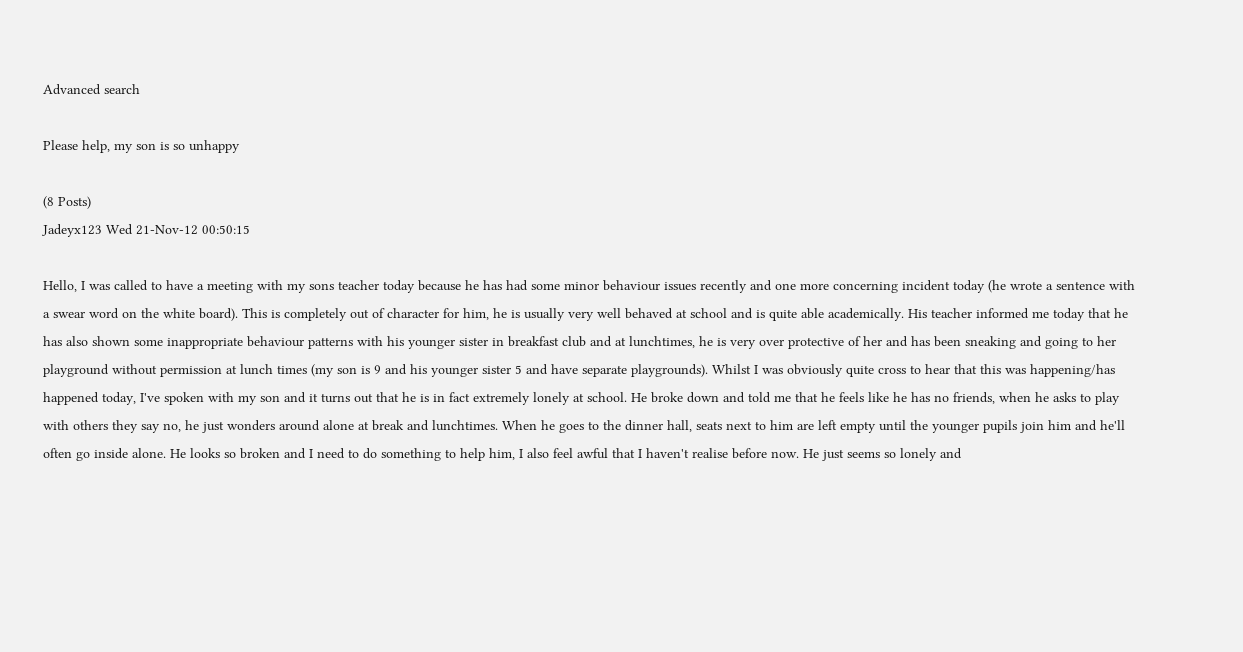Advanced search

Please help, my son is so unhappy

(8 Posts)
Jadeyx123 Wed 21-Nov-12 00:50:15

Hello, I was called to have a meeting with my sons teacher today because he has had some minor behaviour issues recently and one more concerning incident today (he wrote a sentence with a swear word on the white board). This is completely out of character for him, he is usually very well behaved at school and is quite able academically. His teacher informed me today that he has also shown some inappropriate behaviour patterns with his younger sister in breakfast club and at lunchtimes, he is very over protective of her and has been sneaking and going to her playground without permission at lunch times (my son is 9 and his younger sister 5 and have separate playgrounds). Whilst I was obviously quite cross to hear that this was happening/has happened today, I've spoken with my son and it turns out that he is in fact extremely lonely at school. He broke down and told me that he feels like he has no friends, when he asks to play with others they say no, he just wonders around alone at break and lunchtimes. When he goes to the dinner hall, seats next to him are left empty until the younger pupils join him and he'll often go inside alone. He looks so broken and I need to do something to help him, I also feel awful that I haven't realise before now. He just seems so lonely and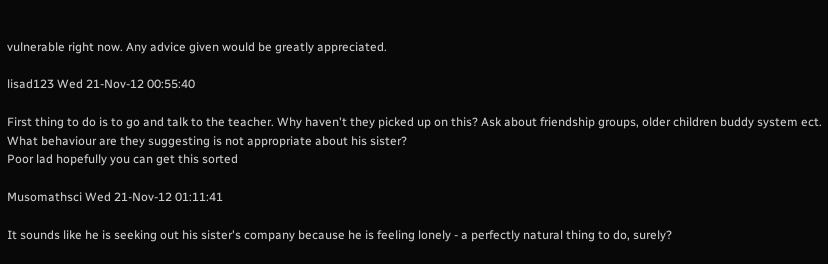vulnerable right now. Any advice given would be greatly appreciated.

lisad123 Wed 21-Nov-12 00:55:40

First thing to do is to go and talk to the teacher. Why haven't they picked up on this? Ask about friendship groups, older children buddy system ect.
What behaviour are they suggesting is not appropriate about his sister?
Poor lad hopefully you can get this sorted

Musomathsci Wed 21-Nov-12 01:11:41

It sounds like he is seeking out his sister's company because he is feeling lonely - a perfectly natural thing to do, surely?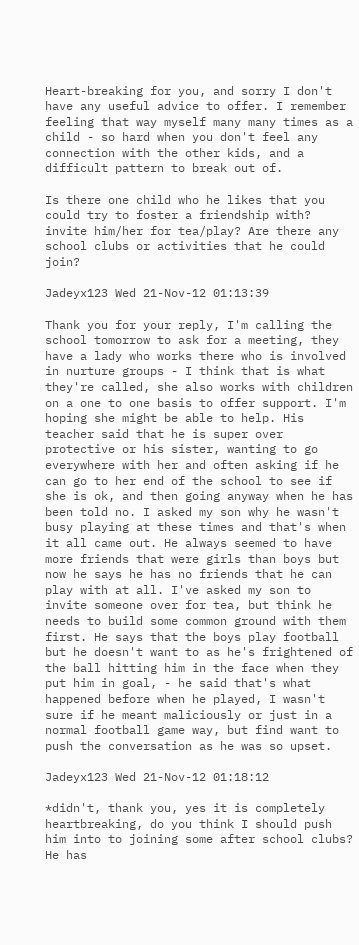Heart-breaking for you, and sorry I don't have any useful advice to offer. I remember feeling that way myself many many times as a child - so hard when you don't feel any connection with the other kids, and a difficult pattern to break out of.

Is there one child who he likes that you could try to foster a friendship with? invite him/her for tea/play? Are there any school clubs or activities that he could join?

Jadeyx123 Wed 21-Nov-12 01:13:39

Thank you for your reply, I'm calling the school tomorrow to ask for a meeting, they have a lady who works there who is involved in nurture groups - I think that is what they're called, she also works with children on a one to one basis to offer support. I'm hoping she might be able to help. His teacher said that he is super over protective or his sister, wanting to go everywhere with her and often asking if he can go to her end of the school to see if she is ok, and then going anyway when he has been told no. I asked my son why he wasn't busy playing at these times and that's when it all came out. He always seemed to have more friends that were girls than boys but now he says he has no friends that he can play with at all. I've asked my son to invite someone over for tea, but think he needs to build some common ground with them first. He says that the boys play football but he doesn't want to as he's frightened of the ball hitting him in the face when they put him in goal, - he said that's what happened before when he played, I wasn't sure if he meant maliciously or just in a normal football game way, but find want to push the conversation as he was so upset.

Jadeyx123 Wed 21-Nov-12 01:18:12

*didn't, thank you, yes it is completely heartbreaking, do you think I should push him into to joining some after school clubs? He has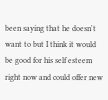been saying that he doesn't want to but I think it would be good for his self esteem right now and could offer new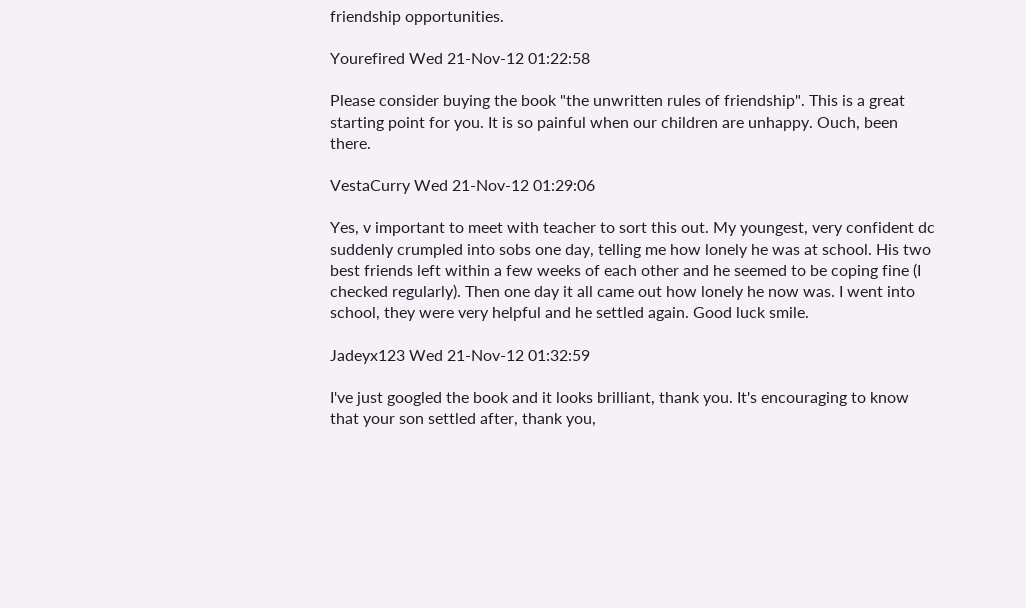friendship opportunities.

Yourefired Wed 21-Nov-12 01:22:58

Please consider buying the book "the unwritten rules of friendship". This is a great starting point for you. It is so painful when our children are unhappy. Ouch, been there.

VestaCurry Wed 21-Nov-12 01:29:06

Yes, v important to meet with teacher to sort this out. My youngest, very confident dc suddenly crumpled into sobs one day, telling me how lonely he was at school. His two best friends left within a few weeks of each other and he seemed to be coping fine (I checked regularly). Then one day it all came out how lonely he now was. I went into school, they were very helpful and he settled again. Good luck smile.

Jadeyx123 Wed 21-Nov-12 01:32:59

I've just googled the book and it looks brilliant, thank you. It's encouraging to know that your son settled after, thank you,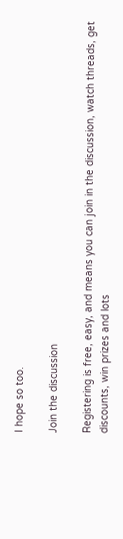I hope so too.

Join the discussion

Registering is free, easy, and means you can join in the discussion, watch threads, get discounts, win prizes and lots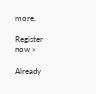more.

Register now »

Already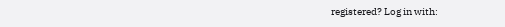registered? Log in with: